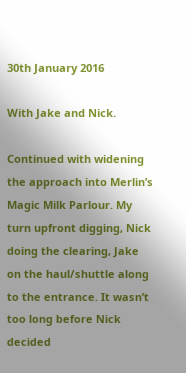30th January 2016

With Jake and Nick.

Continued with widening the approach into Merlin’s Magic Milk Parlour. My turn upfront digging, Nick doing the clearing, Jake on the haul/shuttle along to the entrance. It wasn’t too long before Nick decided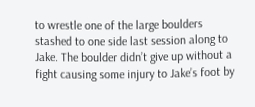to wrestle one of the large boulders stashed to one side last session along to Jake. The boulder didn’t give up without a fight causing some injury to Jake’s foot by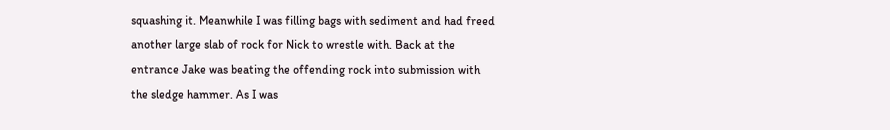squashing it. Meanwhile I was filling bags with sediment and had freed another large slab of rock for Nick to wrestle with. Back at the entrance Jake was beating the offending rock into submission with the sledge hammer. As I was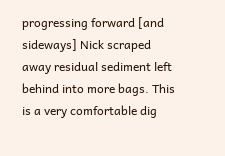progressing forward [and sideways] Nick scraped away residual sediment left behind into more bags. This is a very comfortable dig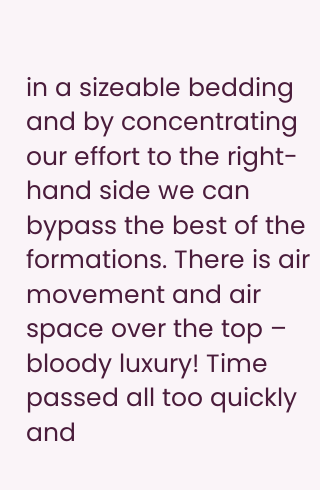in a sizeable bedding and by concentrating our effort to the right-hand side we can bypass the best of the formations. There is air movement and air space over the top – bloody luxury! Time passed all too quickly and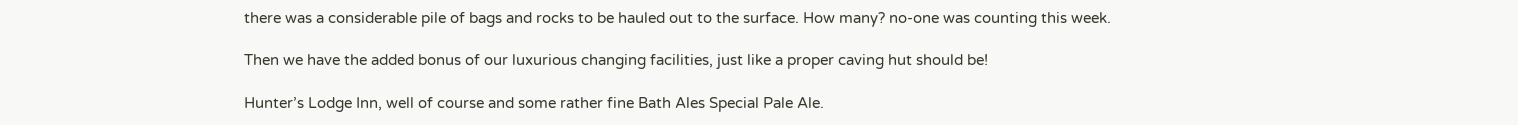there was a considerable pile of bags and rocks to be hauled out to the surface. How many? no-one was counting this week.

Then we have the added bonus of our luxurious changing facilities, just like a proper caving hut should be!

Hunter’s Lodge Inn, well of course and some rather fine Bath Ales Special Pale Ale.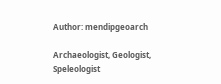Author: mendipgeoarch

Archaeologist, Geologist, Speleologist